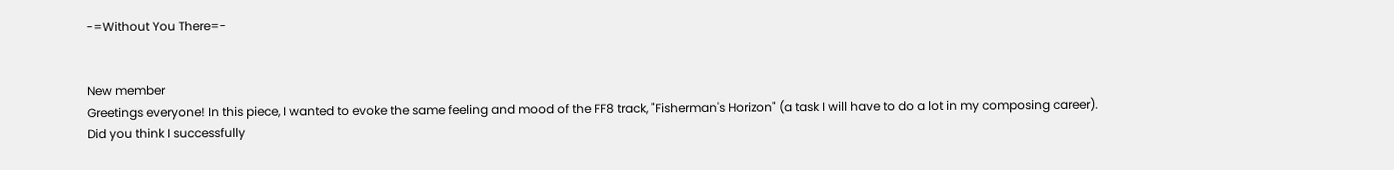-=Without You There=-


New member
Greetings everyone! In this piece, I wanted to evoke the same feeling and mood of the FF8 track, "Fisherman's Horizon" (a task I will have to do a lot in my composing career). Did you think I successfully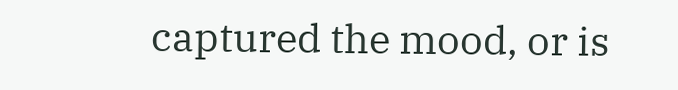captured the mood, or is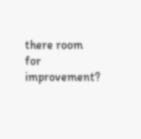there room for improvement?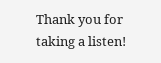Thank you for taking a listen!